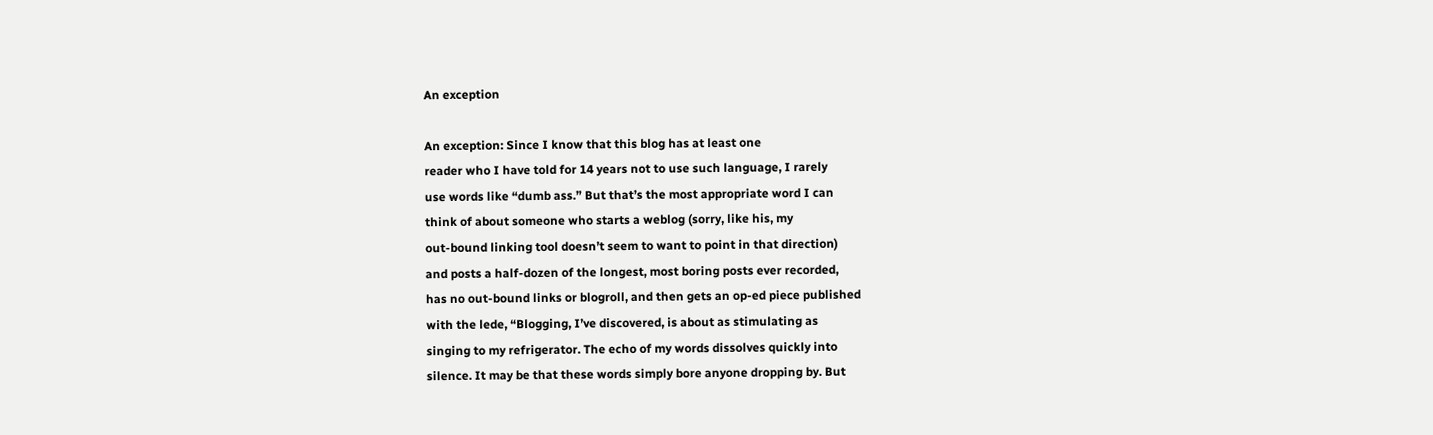An exception

An exception: Since I know that this blog has at least one
reader who I have told for 14 years not to use such language, I rarely
use words like “dumb ass.” But that’s the most appropriate word I can
think of about someone who starts a weblog (sorry, like his, my
out-bound linking tool doesn’t seem to want to point in that direction)
and posts a half-dozen of the longest, most boring posts ever recorded,
has no out-bound links or blogroll, and then gets an op-ed piece published
with the lede, “Blogging, I’ve discovered, is about as stimulating as
singing to my refrigerator. The echo of my words dissolves quickly into
silence. It may be that these words simply bore anyone dropping by. But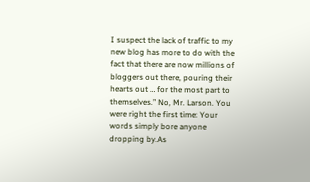I suspect the lack of traffic to my new blog has more to do with the
fact that there are now millions of bloggers out there, pouring their
hearts out … for the most part to themselves.” No, Mr. Larson. You
were right the first time: Your words simply bore anyone dropping by.As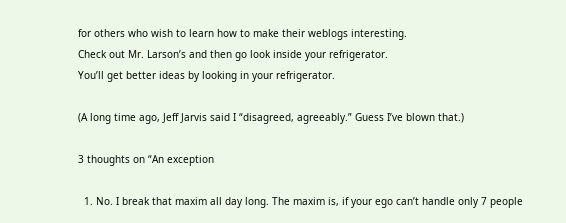for others who wish to learn how to make their weblogs interesting.
Check out Mr. Larson’s and then go look inside your refrigerator.
You’ll get better ideas by looking in your refrigerator.

(A long time ago, Jeff Jarvis said I “disagreed, agreeably.” Guess I’ve blown that.)

3 thoughts on “An exception

  1. No. I break that maxim all day long. The maxim is, if your ego can’t handle only 7 people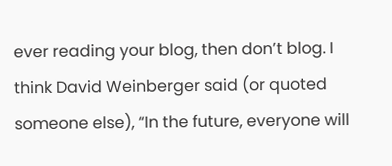ever reading your blog, then don’t blog. I think David Weinberger said (or quoted someone else), “In the future, everyone will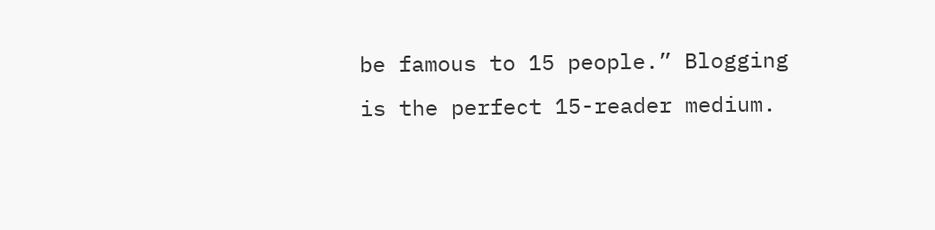be famous to 15 people.” Blogging is the perfect 15-reader medium.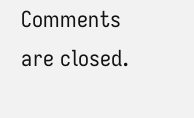Comments are closed.